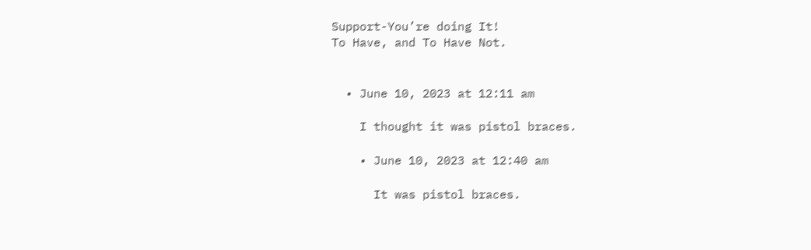Support-You’re doing It!
To Have, and To Have Not.


  • June 10, 2023 at 12:11 am

    I thought it was pistol braces.

    • June 10, 2023 at 12:40 am

      It was pistol braces.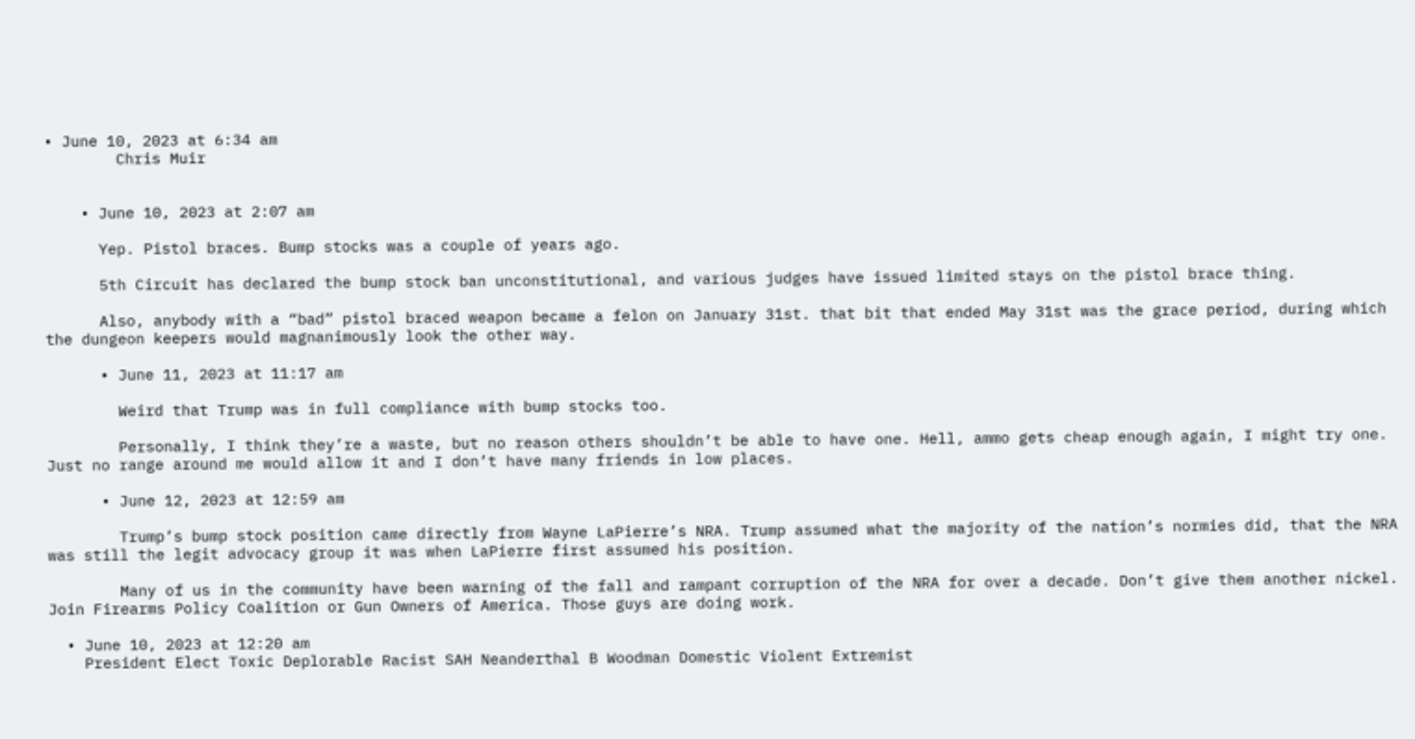• June 10, 2023 at 6:34 am
        Chris Muir


    • June 10, 2023 at 2:07 am

      Yep. Pistol braces. Bump stocks was a couple of years ago.

      5th Circuit has declared the bump stock ban unconstitutional, and various judges have issued limited stays on the pistol brace thing.

      Also, anybody with a “bad” pistol braced weapon became a felon on January 31st. that bit that ended May 31st was the grace period, during which the dungeon keepers would magnanimously look the other way.

      • June 11, 2023 at 11:17 am

        Weird that Trump was in full compliance with bump stocks too.

        Personally, I think they’re a waste, but no reason others shouldn’t be able to have one. Hell, ammo gets cheap enough again, I might try one. Just no range around me would allow it and I don’t have many friends in low places.

      • June 12, 2023 at 12:59 am

        Trump’s bump stock position came directly from Wayne LaPierre’s NRA. Trump assumed what the majority of the nation’s normies did, that the NRA was still the legit advocacy group it was when LaPierre first assumed his position.

        Many of us in the community have been warning of the fall and rampant corruption of the NRA for over a decade. Don’t give them another nickel. Join Firearms Policy Coalition or Gun Owners of America. Those guys are doing work.

  • June 10, 2023 at 12:20 am
    President Elect Toxic Deplorable Racist SAH Neanderthal B Woodman Domestic Violent Extremist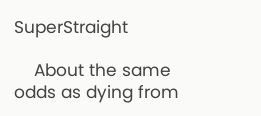SuperStraight

    About the same odds as dying from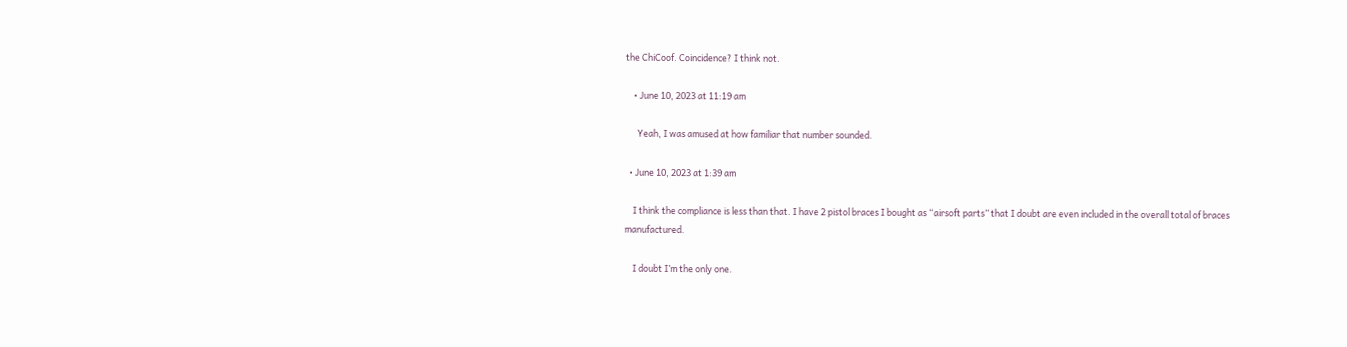the ChiCoof. Coincidence? I think not.

    • June 10, 2023 at 11:19 am

      Yeah, I was amused at how familiar that number sounded.

  • June 10, 2023 at 1:39 am

    I think the compliance is less than that. I have 2 pistol braces I bought as “airsoft parts” that I doubt are even included in the overall total of braces manufactured.

    I doubt I’m the only one.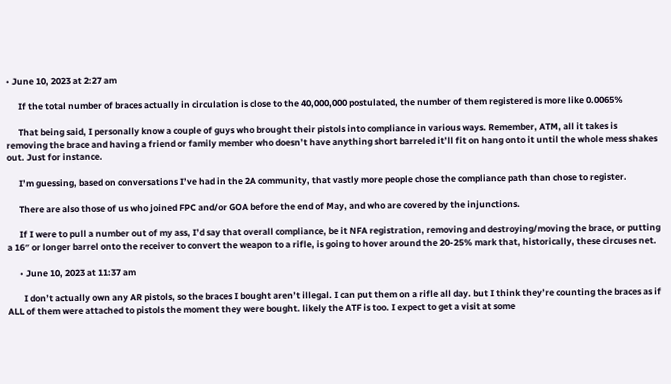• June 10, 2023 at 2:27 am

      If the total number of braces actually in circulation is close to the 40,000,000 postulated, the number of them registered is more like 0.0065%

      That being said, I personally know a couple of guys who brought their pistols into compliance in various ways. Remember, ATM, all it takes is removing the brace and having a friend or family member who doesn’t have anything short barreled it’ll fit on hang onto it until the whole mess shakes out. Just for instance.

      I’m guessing, based on conversations I’ve had in the 2A community, that vastly more people chose the compliance path than chose to register.

      There are also those of us who joined FPC and/or GOA before the end of May, and who are covered by the injunctions.

      If I were to pull a number out of my ass, I’d say that overall compliance, be it NFA registration, removing and destroying/moving the brace, or putting a 16″ or longer barrel onto the receiver to convert the weapon to a rifle, is going to hover around the 20-25% mark that, historically, these circuses net.

      • June 10, 2023 at 11:37 am

        I don’t actually own any AR pistols, so the braces I bought aren’t illegal. I can put them on a rifle all day. but I think they’re counting the braces as if ALL of them were attached to pistols the moment they were bought. likely the ATF is too. I expect to get a visit at some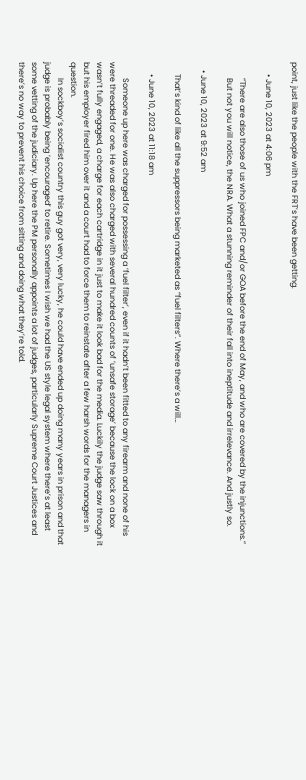point, just like the people with the FRT’s have been getting.

      • June 10, 2023 at 4:06 pm

        “There are also those of us who joined FPC and/or GOA before the end of May, and who are covered by the injunctions.”
        But not you will notice, the NRA. What a stunning reminder of their fall into ineptitude and irrelevance. And justly so.

    • June 10, 2023 at 9:52 am

      That’s kind of like all the suppressors being marketed as “fuel filters”. Where there’s a will…

      • June 10, 2023 at 11:18 am

        Someone up here was charged for possessing a ‘fuel filter’, even if it hadn’t been fitted to any firearm and none of his were threaded for one. He was also charged with several hundred counts of ‘unsafe storage’ because the lock on a box wasn’t fully engaged, a charge for each cartridge in it just to make it look bad for the media. Luckily the judge saw through it but his employer fired him over it and a court had to force them to reinstate after a few harsh words for the managers in question.
        In sockboy’s socialist country this guy got very, very lucky, he could have ended up doing many years in prison and that judge is probably being ‘encouraged’ to retire. Sometimes I wish we had the US style legal system where there’s at least some vetting of the judiciary. Up here the PM personally appoints a lot of judges, particularly Supreme Court Justices and there’s no way to prevent his choice from sitting and doing what they’re told.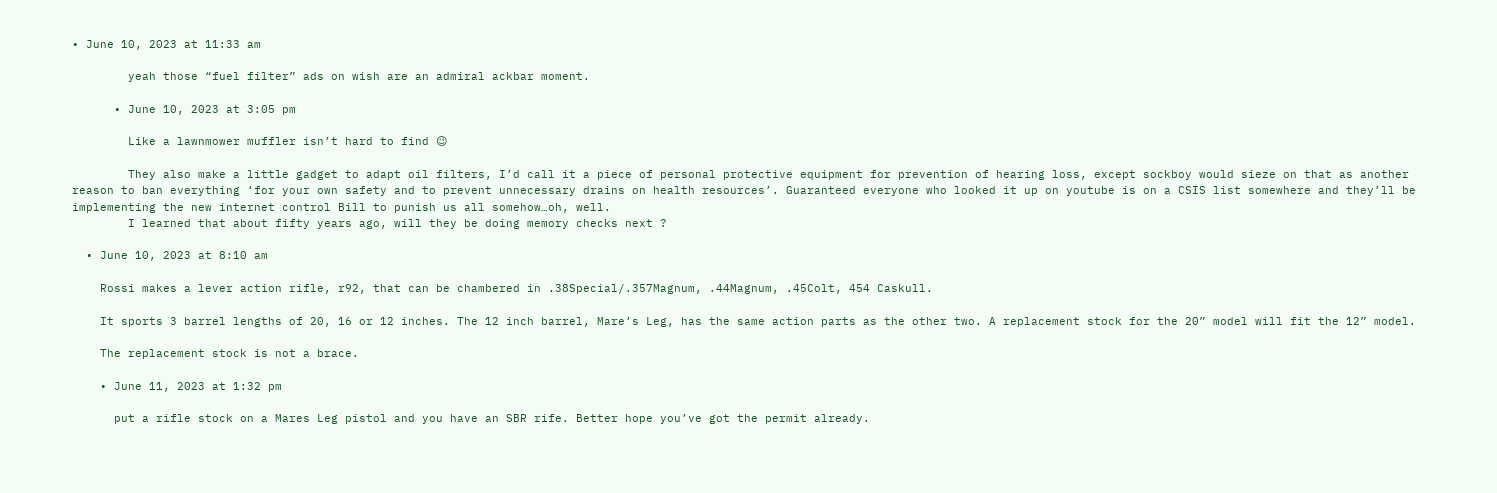• June 10, 2023 at 11:33 am

        yeah those “fuel filter” ads on wish are an admiral ackbar moment.

      • June 10, 2023 at 3:05 pm

        Like a lawnmower muffler isn’t hard to find 😉

        They also make a little gadget to adapt oil filters, I’d call it a piece of personal protective equipment for prevention of hearing loss, except sockboy would sieze on that as another reason to ban everything ‘for your own safety and to prevent unnecessary drains on health resources’. Guaranteed everyone who looked it up on youtube is on a CSIS list somewhere and they’ll be implementing the new internet control Bill to punish us all somehow…oh, well.
        I learned that about fifty years ago, will they be doing memory checks next ?

  • June 10, 2023 at 8:10 am

    Rossi makes a lever action rifle, r92, that can be chambered in .38Special/.357Magnum, .44Magnum, .45Colt, 454 Caskull.

    It sports 3 barrel lengths of 20, 16 or 12 inches. The 12 inch barrel, Mare’s Leg, has the same action parts as the other two. A replacement stock for the 20” model will fit the 12” model.

    The replacement stock is not a brace.

    • June 11, 2023 at 1:32 pm

      put a rifle stock on a Mares Leg pistol and you have an SBR rife. Better hope you’ve got the permit already.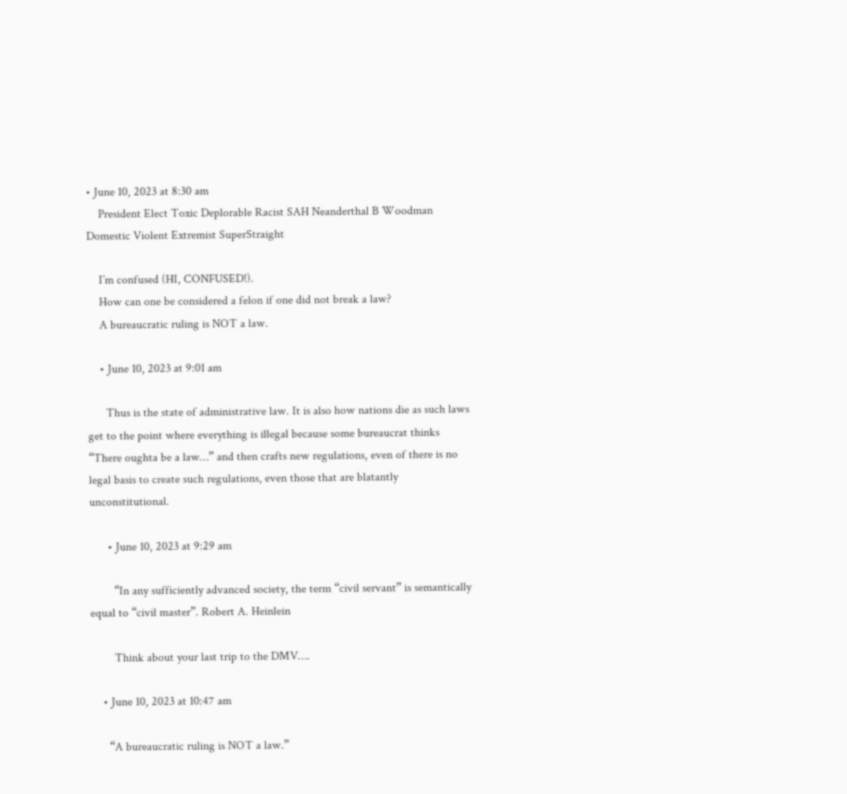• June 10, 2023 at 8:30 am
    President Elect Toxic Deplorable Racist SAH Neanderthal B Woodman Domestic Violent Extremist SuperStraight

    I’m confused (HI, CONFUSED!).
    How can one be considered a felon if one did not break a law?
    A bureaucratic ruling is NOT a law.

    • June 10, 2023 at 9:01 am

      Thus is the state of administrative law. It is also how nations die as such laws get to the point where everything is illegal because some bureaucrat thinks “There oughta be a law…” and then crafts new regulations, even of there is no legal basis to create such regulations, even those that are blatantly unconstitutional.

      • June 10, 2023 at 9:29 am

        “In any sufficiently advanced society, the term “civil servant” is semantically equal to “civil master”. Robert A. Heinlein

        Think about your last trip to the DMV….

    • June 10, 2023 at 10:47 am

      “A bureaucratic ruling is NOT a law.”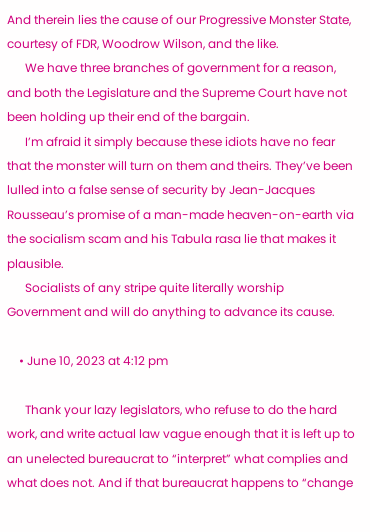And therein lies the cause of our Progressive Monster State, courtesy of FDR, Woodrow Wilson, and the like.
      We have three branches of government for a reason, and both the Legislature and the Supreme Court have not been holding up their end of the bargain.
      I’m afraid it simply because these idiots have no fear that the monster will turn on them and theirs. They’ve been lulled into a false sense of security by Jean-Jacques Rousseau’s promise of a man-made heaven-on-earth via the socialism scam and his Tabula rasa lie that makes it plausible.
      Socialists of any stripe quite literally worship Government and will do anything to advance its cause.

    • June 10, 2023 at 4:12 pm

      Thank your lazy legislators, who refuse to do the hard work, and write actual law vague enough that it is left up to an unelected bureaucrat to “interpret” what complies and what does not. And if that bureaucrat happens to “change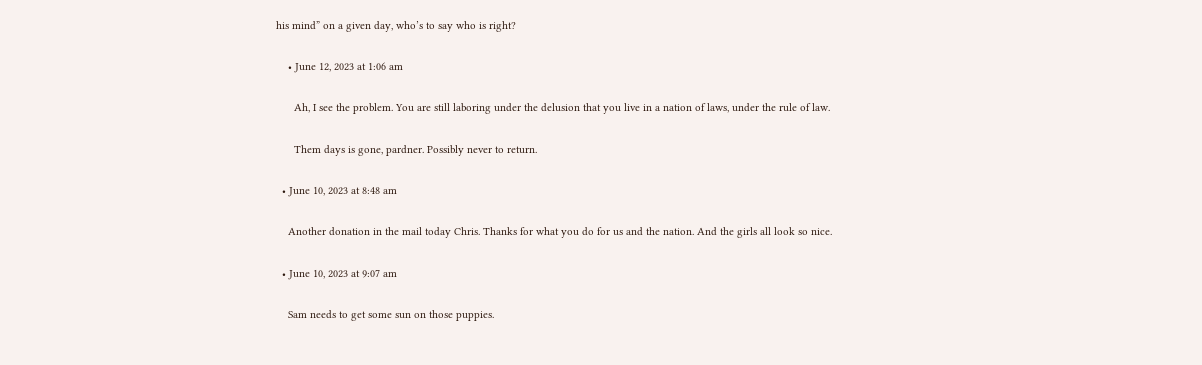his mind” on a given day, who’s to say who is right?

    • June 12, 2023 at 1:06 am

      Ah, I see the problem. You are still laboring under the delusion that you live in a nation of laws, under the rule of law.

      Them days is gone, pardner. Possibly never to return.

  • June 10, 2023 at 8:48 am

    Another donation in the mail today Chris. Thanks for what you do for us and the nation. And the girls all look so nice.

  • June 10, 2023 at 9:07 am

    Sam needs to get some sun on those puppies.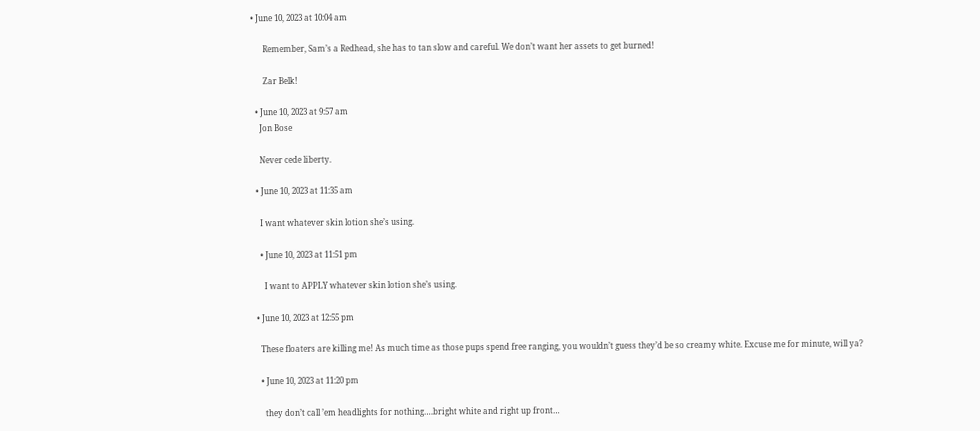• June 10, 2023 at 10:04 am

      Remember, Sam’s a Redhead, she has to tan slow and careful. We don’t want her assets to get burned!

      Zar Belk!

  • June 10, 2023 at 9:57 am
    Jon Bose

    Never cede liberty.

  • June 10, 2023 at 11:35 am

    I want whatever skin lotion she’s using.

    • June 10, 2023 at 11:51 pm

      I want to APPLY whatever skin lotion she’s using.

  • June 10, 2023 at 12:55 pm

    These floaters are killing me! As much time as those pups spend free ranging, you wouldn’t guess they’d be so creamy white. Excuse me for minute, will ya?

    • June 10, 2023 at 11:20 pm

      they don’t call ’em headlights for nothing….bright white and right up front…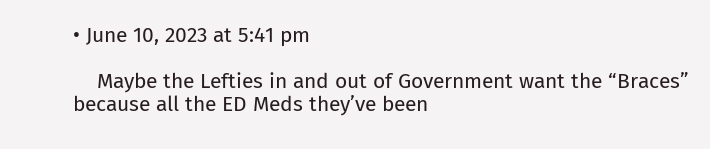• June 10, 2023 at 5:41 pm

    Maybe the Lefties in and out of Government want the “Braces” because all the ED Meds they’ve been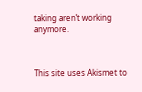taking aren’t working anymore.



This site uses Akismet to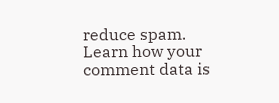reduce spam. Learn how your comment data is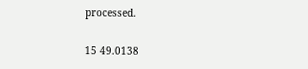processed.

15 49.0138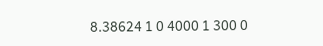8.38624 1 0 4000 1 300 0